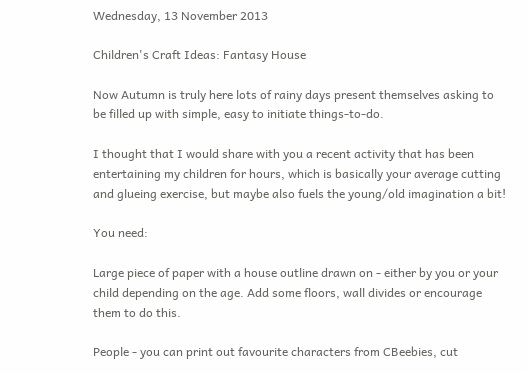Wednesday, 13 November 2013

Children's Craft Ideas: Fantasy House

Now Autumn is truly here lots of rainy days present themselves asking to be filled up with simple, easy to initiate things-to-do.

I thought that I would share with you a recent activity that has been entertaining my children for hours, which is basically your average cutting and glueing exercise, but maybe also fuels the young/old imagination a bit!

You need:

Large piece of paper with a house outline drawn on - either by you or your child depending on the age. Add some floors, wall divides or encourage them to do this.

People - you can print out favourite characters from CBeebies, cut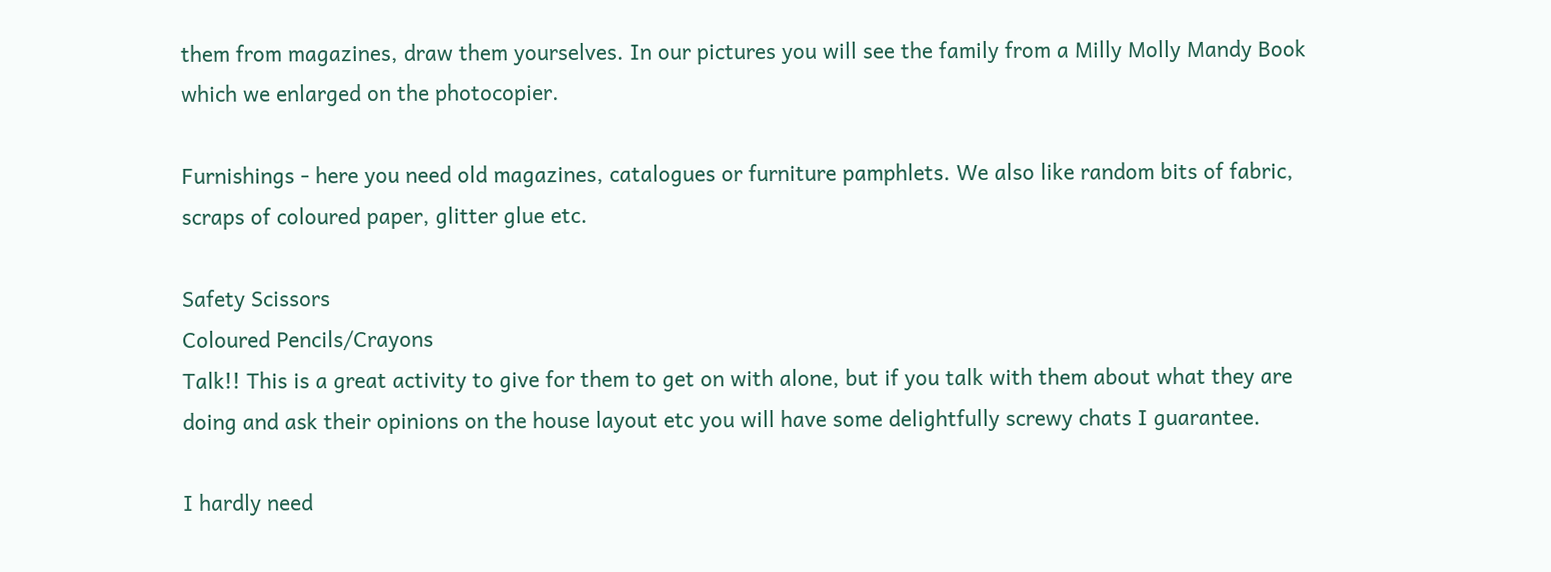them from magazines, draw them yourselves. In our pictures you will see the family from a Milly Molly Mandy Book which we enlarged on the photocopier.

Furnishings - here you need old magazines, catalogues or furniture pamphlets. We also like random bits of fabric, scraps of coloured paper, glitter glue etc.

Safety Scissors
Coloured Pencils/Crayons
Talk!! This is a great activity to give for them to get on with alone, but if you talk with them about what they are doing and ask their opinions on the house layout etc you will have some delightfully screwy chats I guarantee.

I hardly need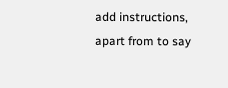add instructions, apart from to say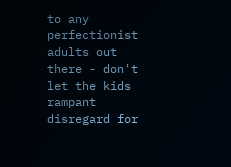to any perfectionist adults out there - don't let the kids rampant disregard for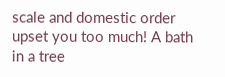scale and domestic order upset you too much! A bath in a tree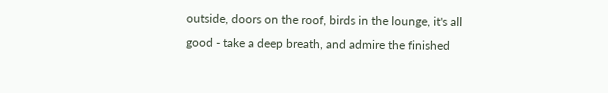outside, doors on the roof, birds in the lounge, it's all good - take a deep breath, and admire the finished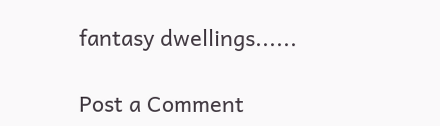fantasy dwellings......

Post a Comment